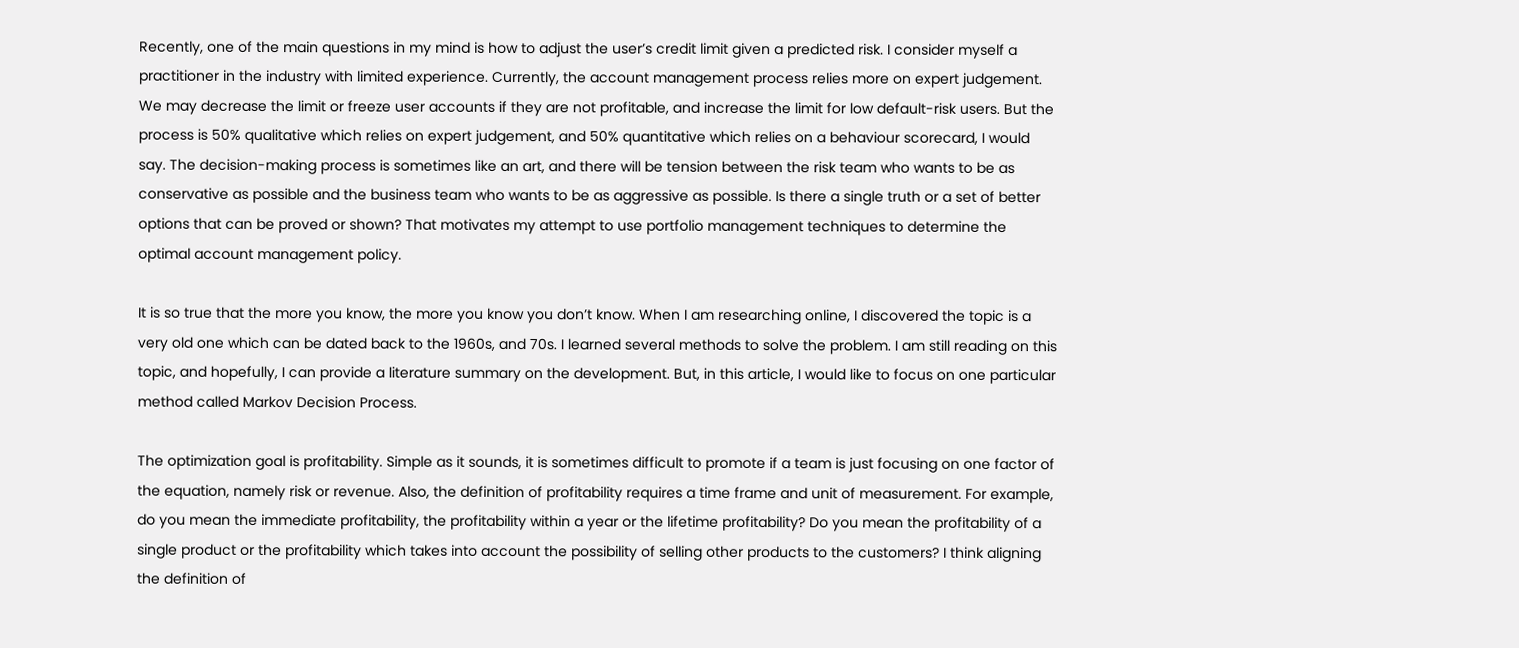Recently, one of the main questions in my mind is how to adjust the user’s credit limit given a predicted risk. I consider myself a practitioner in the industry with limited experience. Currently, the account management process relies more on expert judgement. We may decrease the limit or freeze user accounts if they are not profitable, and increase the limit for low default-risk users. But the process is 50% qualitative which relies on expert judgement, and 50% quantitative which relies on a behaviour scorecard, I would say. The decision-making process is sometimes like an art, and there will be tension between the risk team who wants to be as conservative as possible and the business team who wants to be as aggressive as possible. Is there a single truth or a set of better options that can be proved or shown? That motivates my attempt to use portfolio management techniques to determine the optimal account management policy.

It is so true that the more you know, the more you know you don’t know. When I am researching online, I discovered the topic is a very old one which can be dated back to the 1960s, and 70s. I learned several methods to solve the problem. I am still reading on this topic, and hopefully, I can provide a literature summary on the development. But, in this article, I would like to focus on one particular method called Markov Decision Process.

The optimization goal is profitability. Simple as it sounds, it is sometimes difficult to promote if a team is just focusing on one factor of the equation, namely risk or revenue. Also, the definition of profitability requires a time frame and unit of measurement. For example, do you mean the immediate profitability, the profitability within a year or the lifetime profitability? Do you mean the profitability of a single product or the profitability which takes into account the possibility of selling other products to the customers? I think aligning the definition of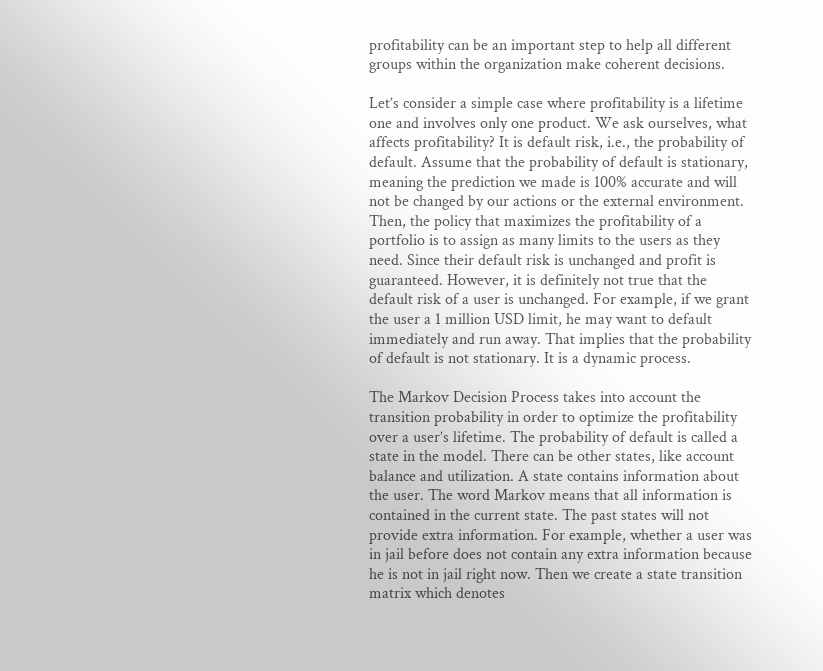profitability can be an important step to help all different groups within the organization make coherent decisions.

Let’s consider a simple case where profitability is a lifetime one and involves only one product. We ask ourselves, what affects profitability? It is default risk, i.e., the probability of default. Assume that the probability of default is stationary, meaning the prediction we made is 100% accurate and will not be changed by our actions or the external environment. Then, the policy that maximizes the profitability of a portfolio is to assign as many limits to the users as they need. Since their default risk is unchanged and profit is guaranteed. However, it is definitely not true that the default risk of a user is unchanged. For example, if we grant the user a 1 million USD limit, he may want to default immediately and run away. That implies that the probability of default is not stationary. It is a dynamic process.

The Markov Decision Process takes into account the transition probability in order to optimize the profitability over a user’s lifetime. The probability of default is called a state in the model. There can be other states, like account balance and utilization. A state contains information about the user. The word Markov means that all information is contained in the current state. The past states will not provide extra information. For example, whether a user was in jail before does not contain any extra information because he is not in jail right now. Then we create a state transition matrix which denotes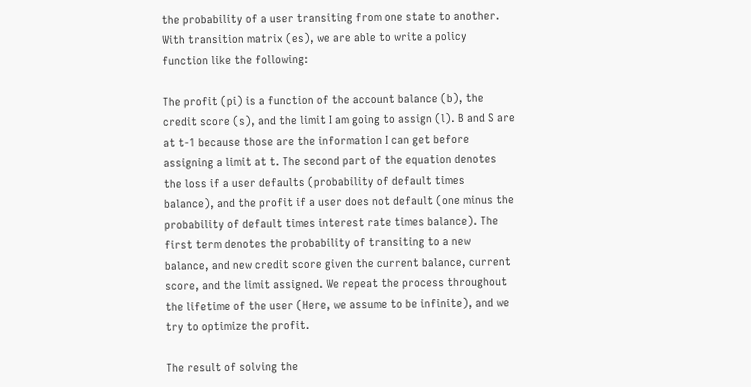the probability of a user transiting from one state to another. With transition matrix (es), we are able to write a policy function like the following:

The profit (pi) is a function of the account balance (b), the credit score (s), and the limit I am going to assign (l). B and S are at t-1 because those are the information I can get before assigning a limit at t. The second part of the equation denotes the loss if a user defaults (probability of default times balance), and the profit if a user does not default (one minus the probability of default times interest rate times balance). The first term denotes the probability of transiting to a new balance, and new credit score given the current balance, current score, and the limit assigned. We repeat the process throughout the lifetime of the user (Here, we assume to be infinite), and we try to optimize the profit.

The result of solving the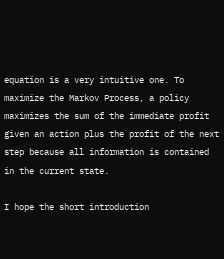equation is a very intuitive one. To maximize the Markov Process, a policy maximizes the sum of the immediate profit given an action plus the profit of the next step because all information is contained in the current state.

I hope the short introduction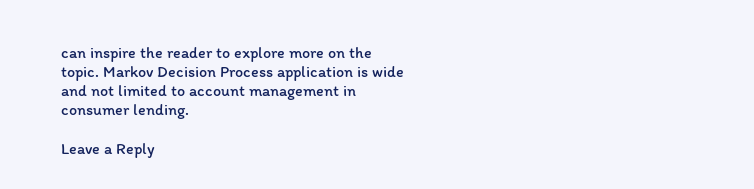can inspire the reader to explore more on the topic. Markov Decision Process application is wide and not limited to account management in consumer lending.

Leave a Reply